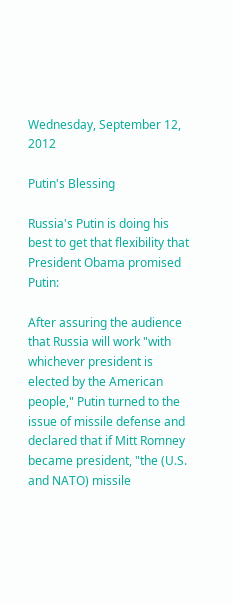Wednesday, September 12, 2012

Putin's Blessing

Russia's Putin is doing his best to get that flexibility that President Obama promised Putin:

After assuring the audience that Russia will work "with whichever president is elected by the American people," Putin turned to the issue of missile defense and declared that if Mitt Romney became president, "the (U.S. and NATO) missile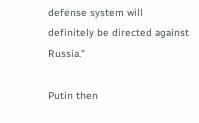defense system will definitely be directed against Russia."

Putin then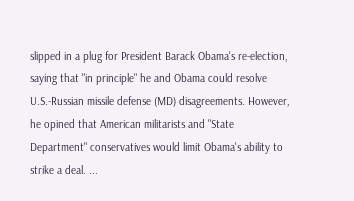slipped in a plug for President Barack Obama's re-election, saying that "in principle" he and Obama could resolve U.S.-Russian missile defense (MD) disagreements. However, he opined that American militarists and "State Department" conservatives would limit Obama's ability to strike a deal. ...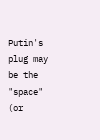Putin's plug may be the "space" (or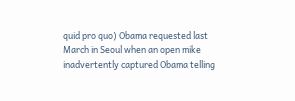quid pro quo) Obama requested last March in Seoul when an open mike inadvertently captured Obama telling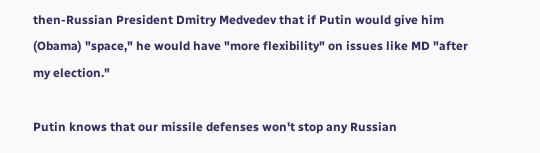then-Russian President Dmitry Medvedev that if Putin would give him (Obama) "space," he would have "more flexibility" on issues like MD "after my election."

Putin knows that our missile defenses won't stop any Russian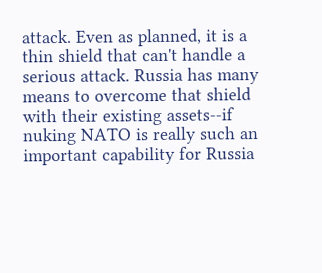attack. Even as planned, it is a thin shield that can't handle a serious attack. Russia has many means to overcome that shield with their existing assets--if nuking NATO is really such an important capability for Russia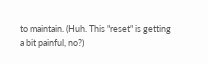to maintain. (Huh. This "reset" is getting a bit painful, no?)